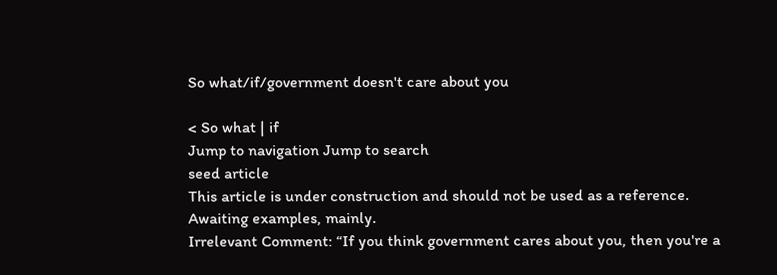So what/if/government doesn't care about you

< So what | if
Jump to navigation Jump to search
seed article
This article is under construction and should not be used as a reference. Awaiting examples, mainly.
Irrelevant Comment: “If you think government cares about you, then you're a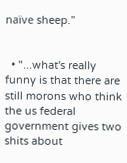naïve sheep.”


  • "...what's really funny is that there are still morons who think the us federal government gives two shits about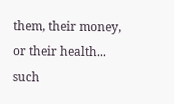them, their money, or their health... such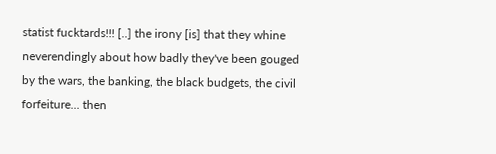statist fucktards!!! [..] the irony [is] that they whine neverendingly about how badly they've been gouged by the wars, the banking, the black budgets, the civil forfeiture... then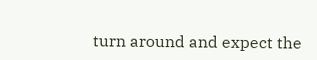turn around and expect the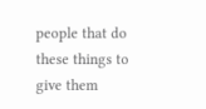people that do these things to give them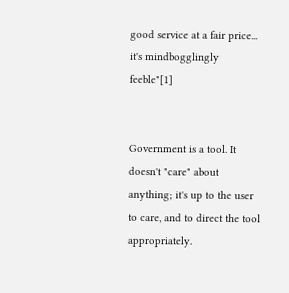good service at a fair price... it's mindbogglingly feeble"[1]


Government is a tool. It doesn't "care" about anything; it's up to the user to care, and to direct the tool appropriately.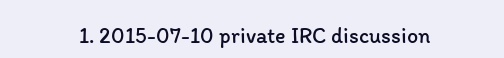1. 2015-07-10 private IRC discussion